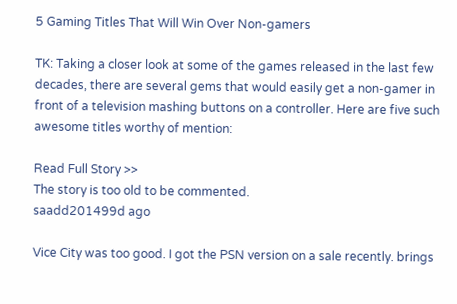5 Gaming Titles That Will Win Over Non-gamers

TK: Taking a closer look at some of the games released in the last few decades, there are several gems that would easily get a non-gamer in front of a television mashing buttons on a controller. Here are five such awesome titles worthy of mention:

Read Full Story >>
The story is too old to be commented.
saadd201499d ago

Vice City was too good. I got the PSN version on a sale recently. brings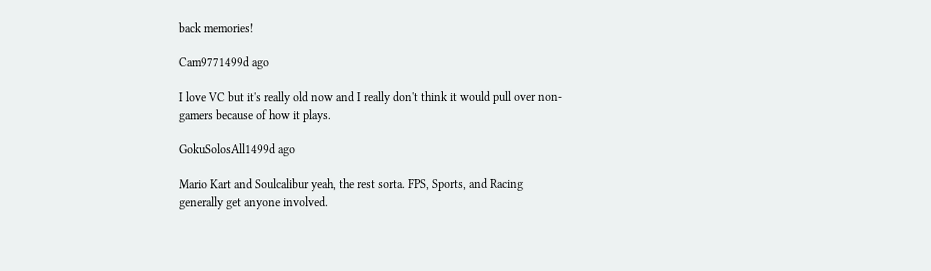back memories!

Cam9771499d ago

I love VC but it's really old now and I really don't think it would pull over non-gamers because of how it plays.

GokuSolosAll1499d ago

Mario Kart and Soulcalibur yeah, the rest sorta. FPS, Sports, and Racing generally get anyone involved.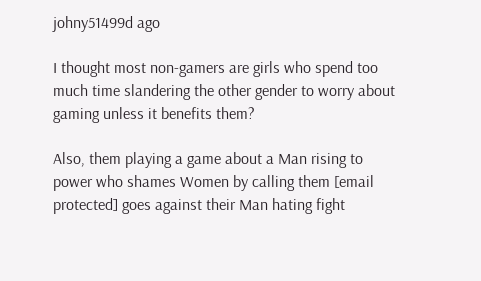johny51499d ago

I thought most non-gamers are girls who spend too much time slandering the other gender to worry about gaming unless it benefits them?

Also, them playing a game about a Man rising to power who shames Women by calling them [email protected] goes against their Man hating fight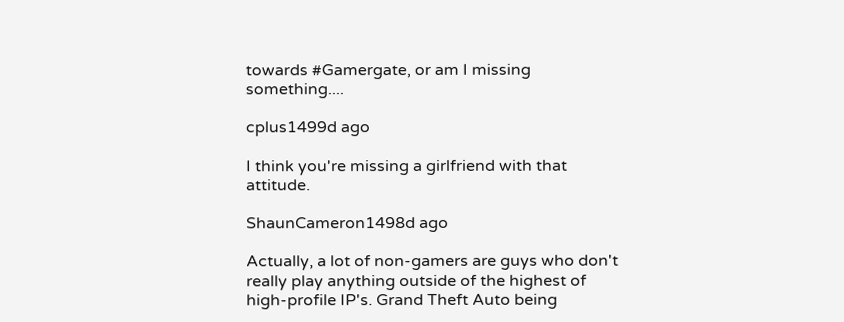towards #Gamergate, or am I missing something....

cplus1499d ago

I think you're missing a girlfriend with that attitude.

ShaunCameron1498d ago

Actually, a lot of non-gamers are guys who don't really play anything outside of the highest of high-profile IP's. Grand Theft Auto being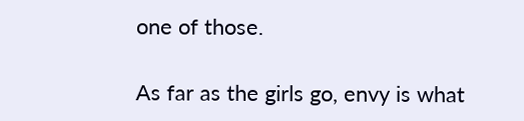one of those.

As far as the girls go, envy is what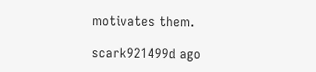motivates them.

scark921499d ago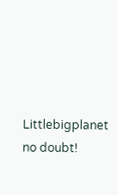Littlebigplanet no doubt!